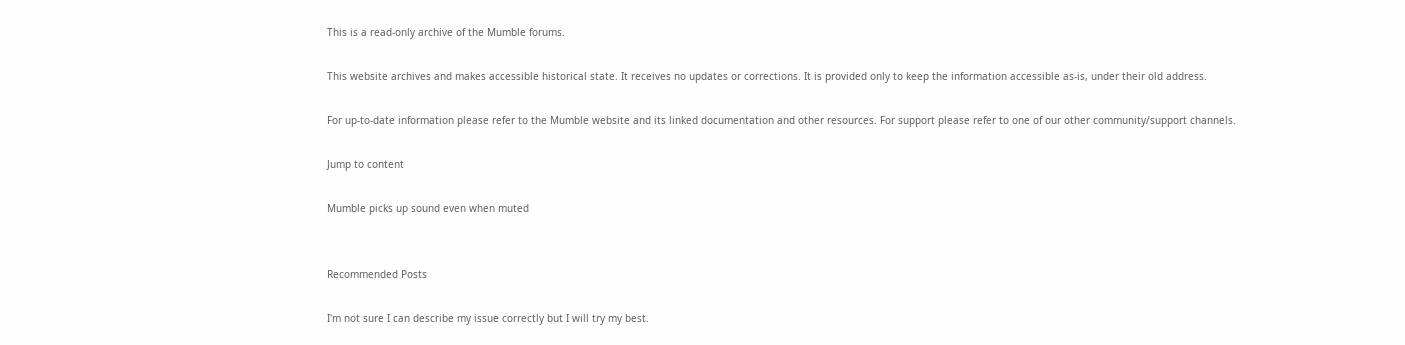This is a read-only archive of the Mumble forums.

This website archives and makes accessible historical state. It receives no updates or corrections. It is provided only to keep the information accessible as-is, under their old address.

For up-to-date information please refer to the Mumble website and its linked documentation and other resources. For support please refer to one of our other community/support channels.

Jump to content

Mumble picks up sound even when muted


Recommended Posts

I'm not sure I can describe my issue correctly but I will try my best.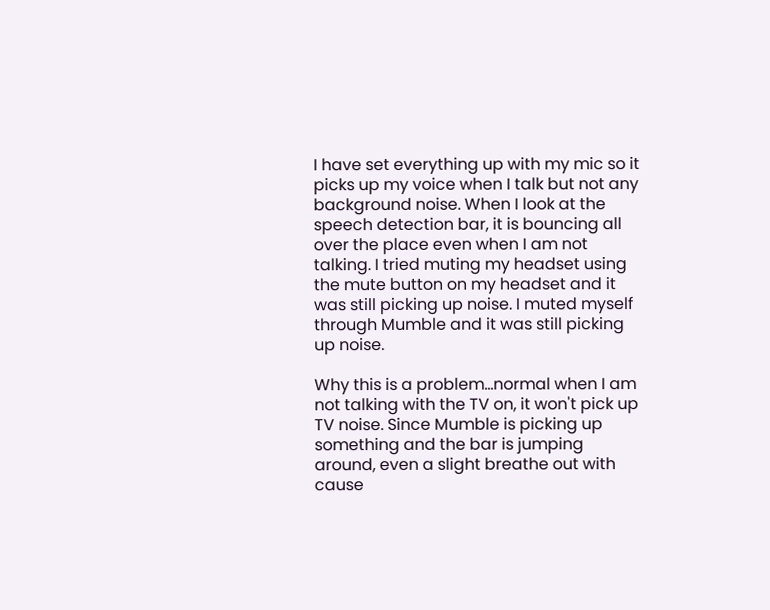I have set everything up with my mic so it picks up my voice when I talk but not any background noise. When I look at the speech detection bar, it is bouncing all over the place even when I am not talking. I tried muting my headset using the mute button on my headset and it was still picking up noise. I muted myself through Mumble and it was still picking up noise.

Why this is a problem...normal when I am not talking with the TV on, it won't pick up TV noise. Since Mumble is picking up something and the bar is jumping around, even a slight breathe out with cause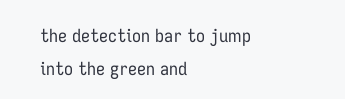the detection bar to jump into the green and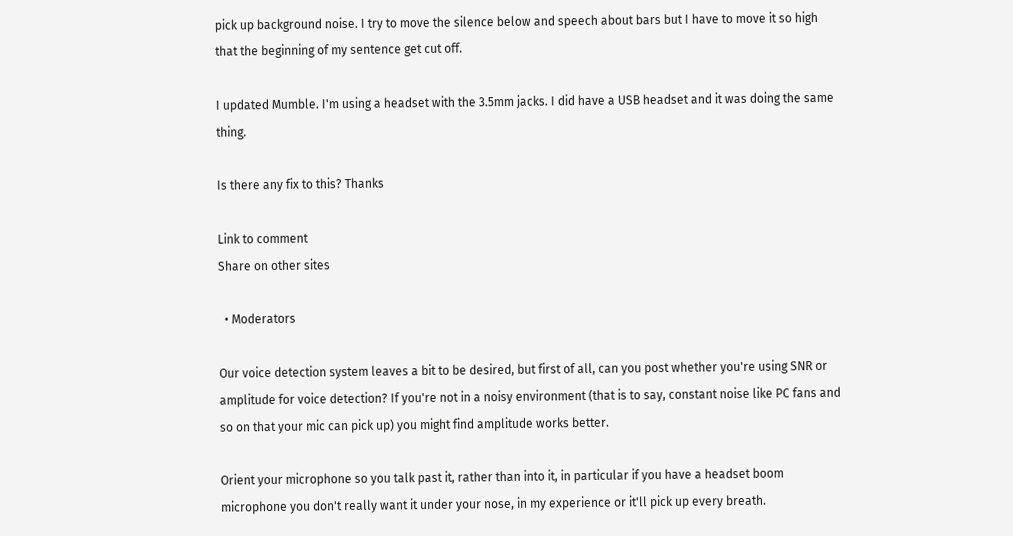pick up background noise. I try to move the silence below and speech about bars but I have to move it so high that the beginning of my sentence get cut off.

I updated Mumble. I'm using a headset with the 3.5mm jacks. I did have a USB headset and it was doing the same thing.

Is there any fix to this? Thanks

Link to comment
Share on other sites

  • Moderators

Our voice detection system leaves a bit to be desired, but first of all, can you post whether you're using SNR or amplitude for voice detection? If you're not in a noisy environment (that is to say, constant noise like PC fans and so on that your mic can pick up) you might find amplitude works better.

Orient your microphone so you talk past it, rather than into it, in particular if you have a headset boom microphone you don't really want it under your nose, in my experience or it'll pick up every breath.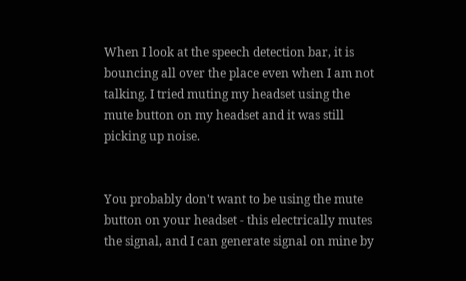When I look at the speech detection bar, it is bouncing all over the place even when I am not talking. I tried muting my headset using the mute button on my headset and it was still picking up noise.


You probably don't want to be using the mute button on your headset - this electrically mutes the signal, and I can generate signal on mine by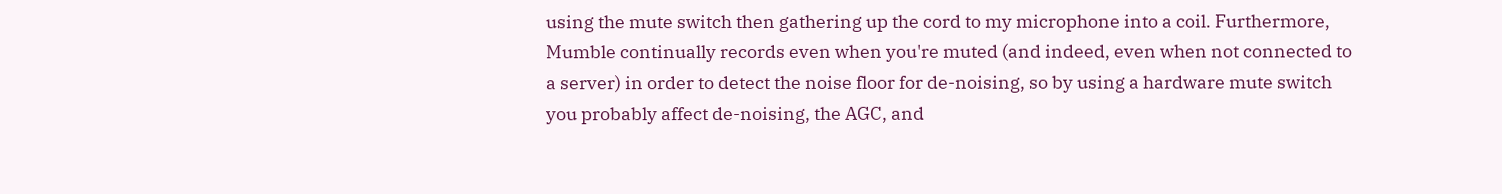using the mute switch then gathering up the cord to my microphone into a coil. Furthermore, Mumble continually records even when you're muted (and indeed, even when not connected to a server) in order to detect the noise floor for de-noising, so by using a hardware mute switch you probably affect de-noising, the AGC, and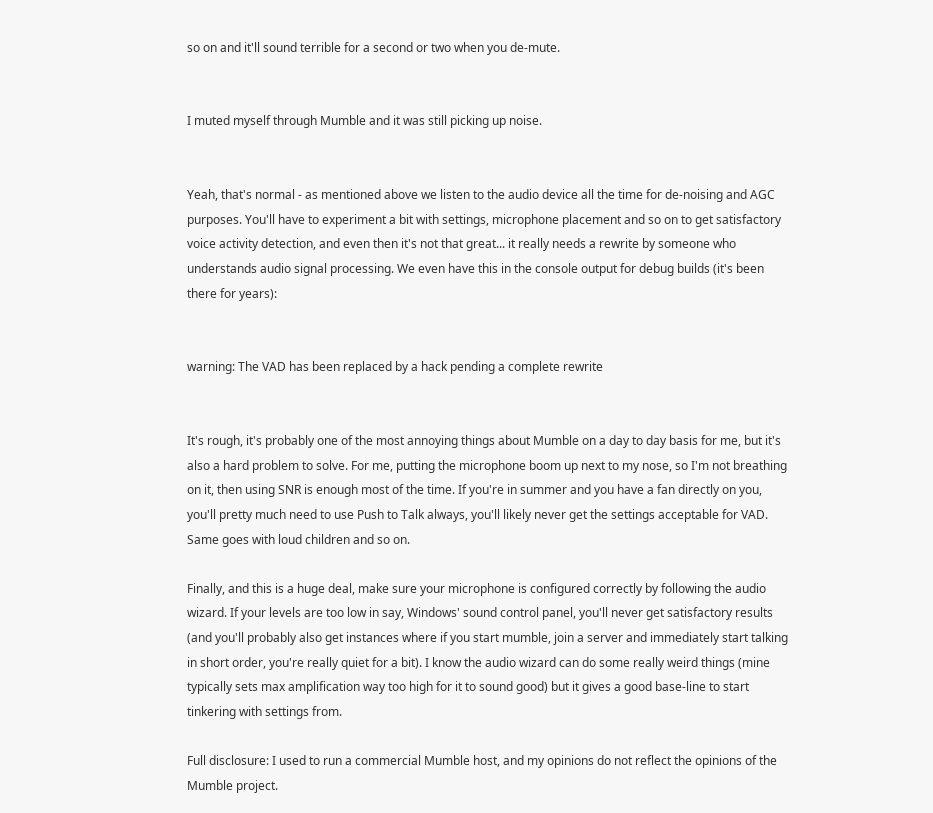so on and it'll sound terrible for a second or two when you de-mute.


I muted myself through Mumble and it was still picking up noise.


Yeah, that's normal - as mentioned above we listen to the audio device all the time for de-noising and AGC purposes. You'll have to experiment a bit with settings, microphone placement and so on to get satisfactory voice activity detection, and even then it's not that great... it really needs a rewrite by someone who understands audio signal processing. We even have this in the console output for debug builds (it's been there for years):


warning: The VAD has been replaced by a hack pending a complete rewrite


It's rough, it's probably one of the most annoying things about Mumble on a day to day basis for me, but it's also a hard problem to solve. For me, putting the microphone boom up next to my nose, so I'm not breathing on it, then using SNR is enough most of the time. If you're in summer and you have a fan directly on you, you'll pretty much need to use Push to Talk always, you'll likely never get the settings acceptable for VAD. Same goes with loud children and so on.

Finally, and this is a huge deal, make sure your microphone is configured correctly by following the audio wizard. If your levels are too low in say, Windows' sound control panel, you'll never get satisfactory results (and you'll probably also get instances where if you start mumble, join a server and immediately start talking in short order, you're really quiet for a bit). I know the audio wizard can do some really weird things (mine typically sets max amplification way too high for it to sound good) but it gives a good base-line to start tinkering with settings from.

Full disclosure: I used to run a commercial Mumble host, and my opinions do not reflect the opinions of the Mumble project.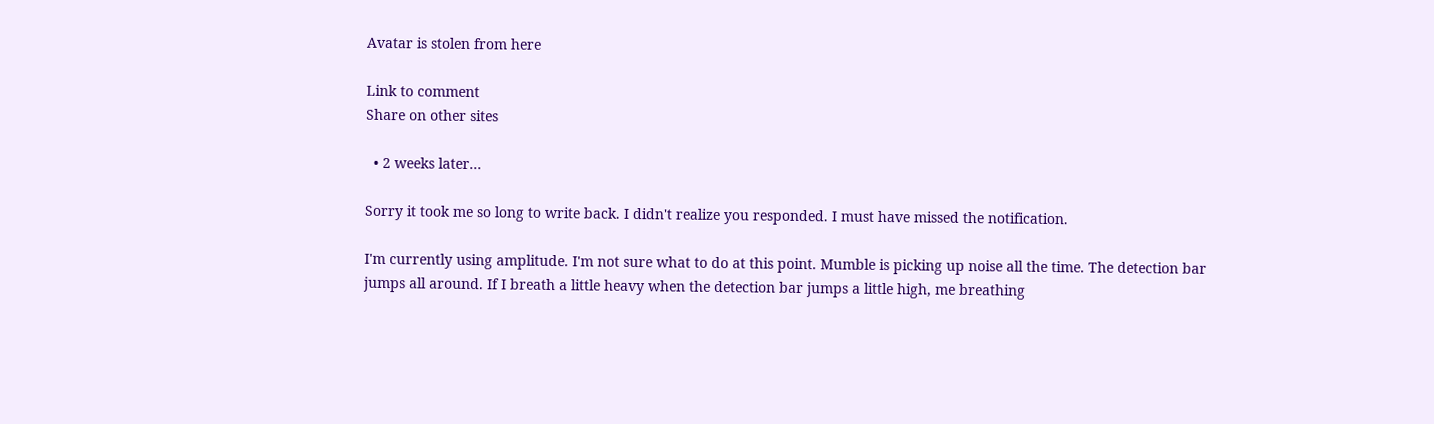Avatar is stolen from here

Link to comment
Share on other sites

  • 2 weeks later...

Sorry it took me so long to write back. I didn't realize you responded. I must have missed the notification.

I'm currently using amplitude. I'm not sure what to do at this point. Mumble is picking up noise all the time. The detection bar jumps all around. If I breath a little heavy when the detection bar jumps a little high, me breathing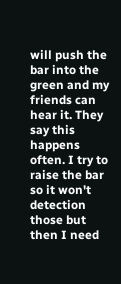will push the bar into the green and my friends can hear it. They say this happens often. I try to raise the bar so it won't detection those but then I need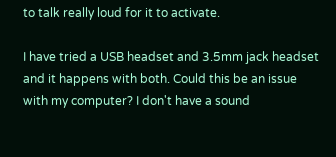to talk really loud for it to activate.

I have tried a USB headset and 3.5mm jack headset and it happens with both. Could this be an issue with my computer? I don't have a sound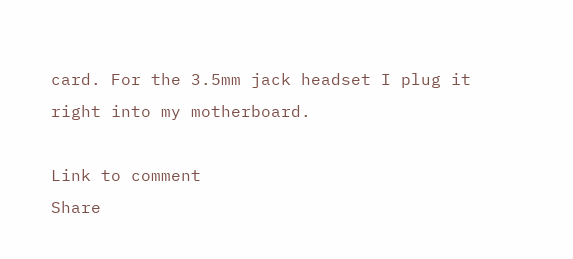card. For the 3.5mm jack headset I plug it right into my motherboard.

Link to comment
Share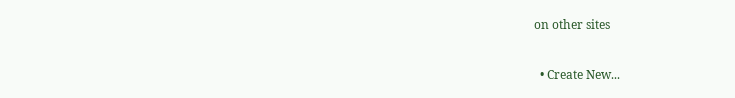on other sites


  • Create New...